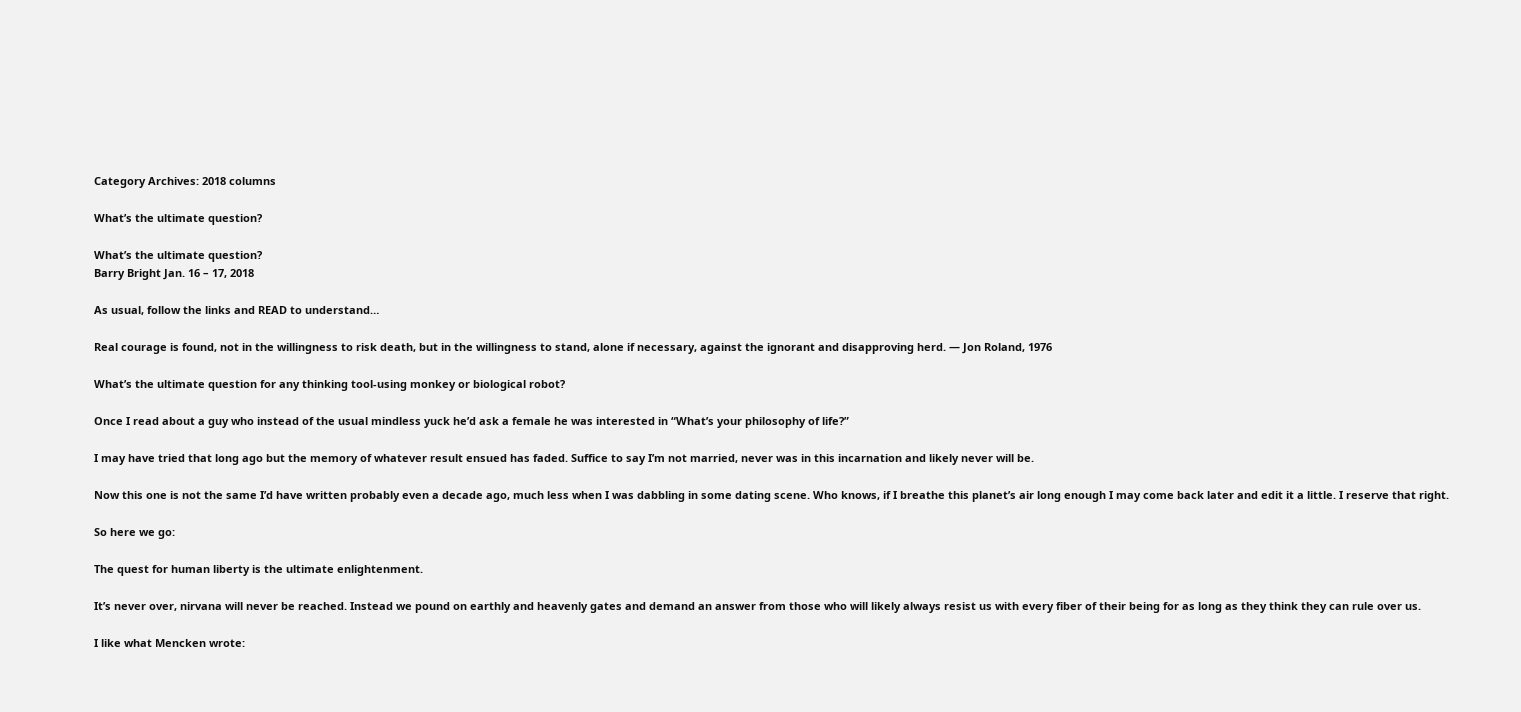Category Archives: 2018 columns

What’s the ultimate question?

What’s the ultimate question?
Barry Bright Jan. 16 – 17, 2018

As usual, follow the links and READ to understand…

Real courage is found, not in the willingness to risk death, but in the willingness to stand, alone if necessary, against the ignorant and disapproving herd. — Jon Roland, 1976

What’s the ultimate question for any thinking tool-using monkey or biological robot?

Once I read about a guy who instead of the usual mindless yuck he’d ask a female he was interested in “What’s your philosophy of life?”

I may have tried that long ago but the memory of whatever result ensued has faded. Suffice to say I’m not married, never was in this incarnation and likely never will be.

Now this one is not the same I’d have written probably even a decade ago, much less when I was dabbling in some dating scene. Who knows, if I breathe this planet’s air long enough I may come back later and edit it a little. I reserve that right.

So here we go:

The quest for human liberty is the ultimate enlightenment.

It’s never over, nirvana will never be reached. Instead we pound on earthly and heavenly gates and demand an answer from those who will likely always resist us with every fiber of their being for as long as they think they can rule over us.

I like what Mencken wrote: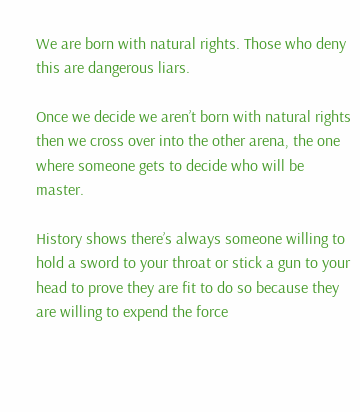We are born with natural rights. Those who deny this are dangerous liars.

Once we decide we aren’t born with natural rights then we cross over into the other arena, the one where someone gets to decide who will be master.

History shows there’s always someone willing to hold a sword to your throat or stick a gun to your head to prove they are fit to do so because they are willing to expend the force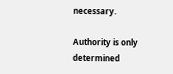necessary.

Authority is only determined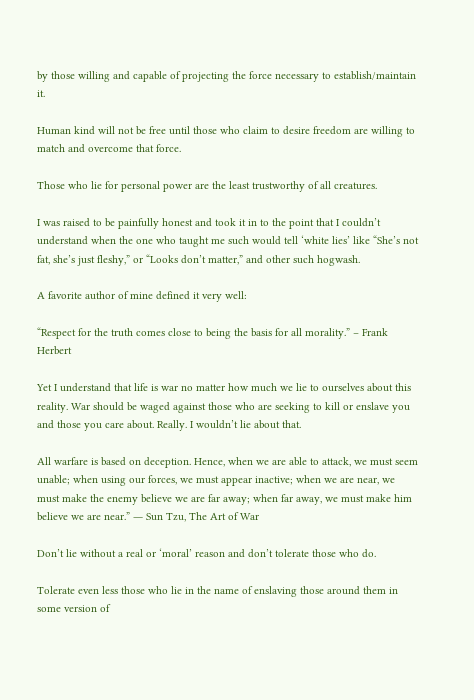by those willing and capable of projecting the force necessary to establish/maintain it.

Human kind will not be free until those who claim to desire freedom are willing to match and overcome that force.

Those who lie for personal power are the least trustworthy of all creatures.

I was raised to be painfully honest and took it in to the point that I couldn’t understand when the one who taught me such would tell ‘white lies’ like “She’s not fat, she’s just fleshy,” or “Looks don’t matter,” and other such hogwash.

A favorite author of mine defined it very well:

“Respect for the truth comes close to being the basis for all morality.” – Frank Herbert

Yet I understand that life is war no matter how much we lie to ourselves about this reality. War should be waged against those who are seeking to kill or enslave you and those you care about. Really. I wouldn’t lie about that.

All warfare is based on deception. Hence, when we are able to attack, we must seem unable; when using our forces, we must appear inactive; when we are near, we must make the enemy believe we are far away; when far away, we must make him believe we are near.” ― Sun Tzu, The Art of War

Don’t lie without a real or ‘moral’ reason and don’t tolerate those who do.

Tolerate even less those who lie in the name of enslaving those around them in some version of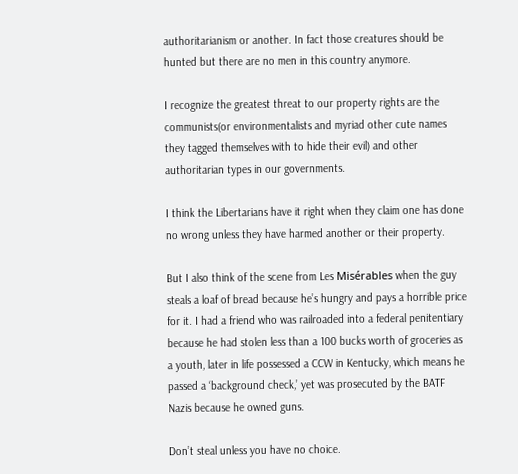authoritarianism or another. In fact those creatures should be hunted but there are no men in this country anymore.

I recognize the greatest threat to our property rights are the communists(or environmentalists and myriad other cute names they tagged themselves with to hide their evil) and other authoritarian types in our governments.

I think the Libertarians have it right when they claim one has done no wrong unless they have harmed another or their property.

But I also think of the scene from Les Misérables when the guy steals a loaf of bread because he’s hungry and pays a horrible price for it. I had a friend who was railroaded into a federal penitentiary because he had stolen less than a 100 bucks worth of groceries as a youth, later in life possessed a CCW in Kentucky, which means he passed a ‘background check,’ yet was prosecuted by the BATF Nazis because he owned guns.

Don’t steal unless you have no choice.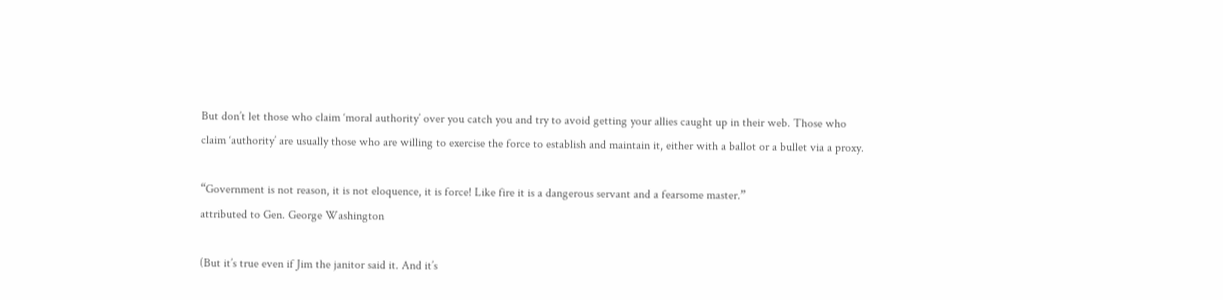But don’t let those who claim ‘moral authority’ over you catch you and try to avoid getting your allies caught up in their web. Those who claim ‘authority’ are usually those who are willing to exercise the force to establish and maintain it, either with a ballot or a bullet via a proxy.

“Government is not reason, it is not eloquence, it is force! Like fire it is a dangerous servant and a fearsome master.”
attributed to Gen. George Washington

(But it’s true even if Jim the janitor said it. And it’s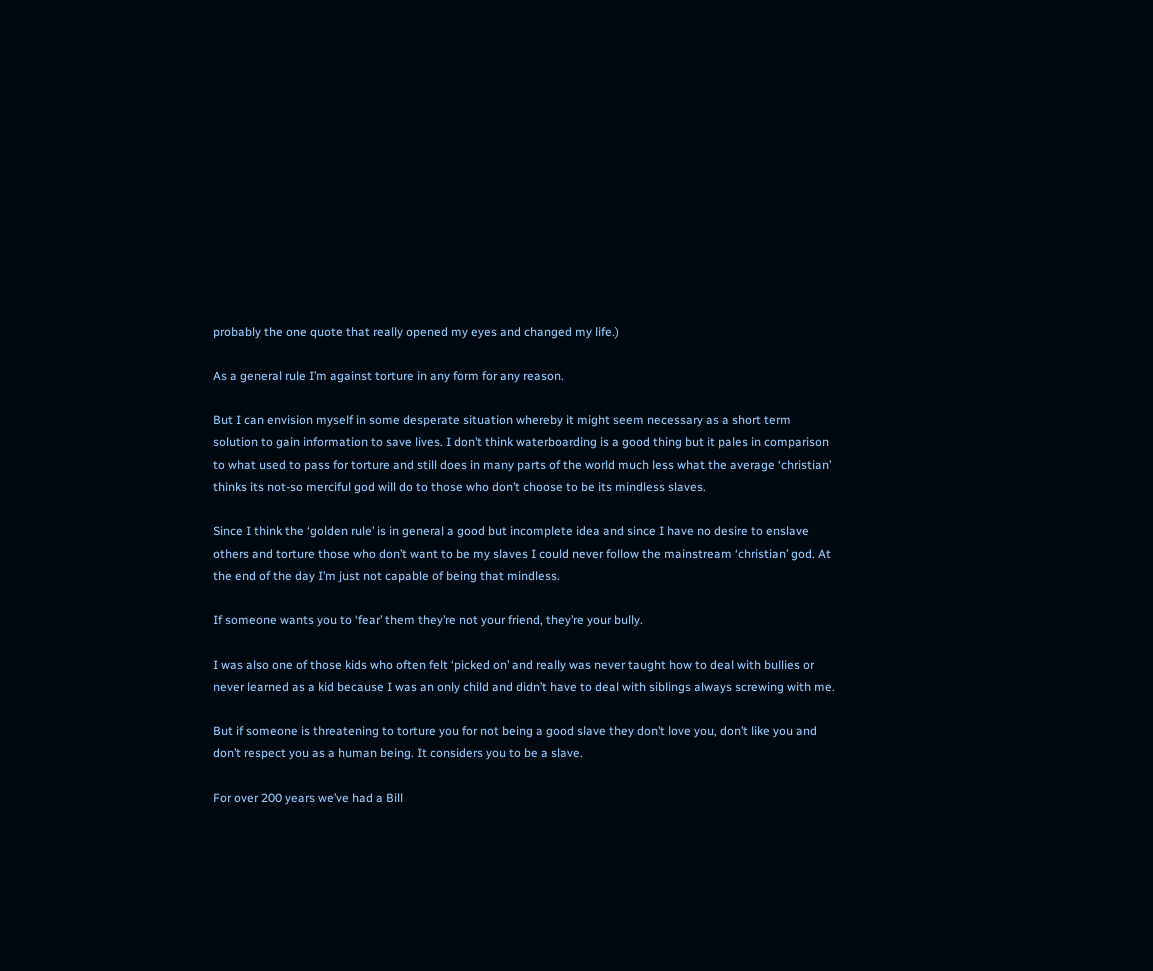probably the one quote that really opened my eyes and changed my life.)

As a general rule I’m against torture in any form for any reason.

But I can envision myself in some desperate situation whereby it might seem necessary as a short term solution to gain information to save lives. I don’t think waterboarding is a good thing but it pales in comparison to what used to pass for torture and still does in many parts of the world much less what the average ‘christian’ thinks its not-so merciful god will do to those who don’t choose to be its mindless slaves.

Since I think the ‘golden rule’ is in general a good but incomplete idea and since I have no desire to enslave others and torture those who don’t want to be my slaves I could never follow the mainstream ‘christian’ god. At the end of the day I’m just not capable of being that mindless.

If someone wants you to ‘fear’ them they’re not your friend, they’re your bully.

I was also one of those kids who often felt ‘picked on’ and really was never taught how to deal with bullies or never learned as a kid because I was an only child and didn’t have to deal with siblings always screwing with me.

But if someone is threatening to torture you for not being a good slave they don’t love you, don’t like you and don’t respect you as a human being. It considers you to be a slave.

For over 200 years we’ve had a Bill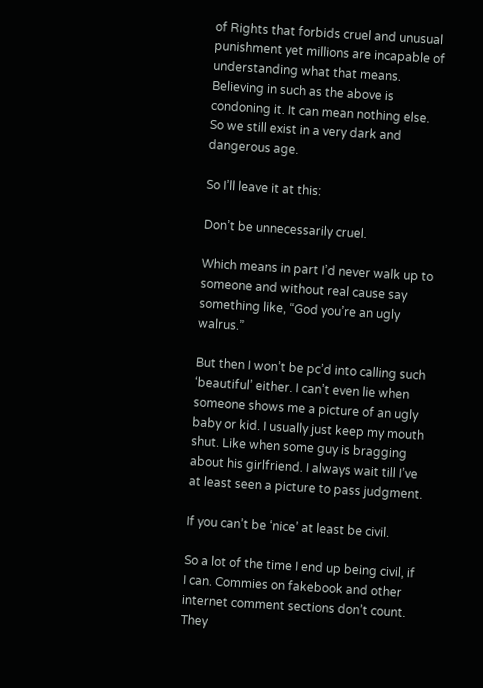of Rights that forbids cruel and unusual punishment yet millions are incapable of understanding what that means. Believing in such as the above is condoning it. It can mean nothing else. So we still exist in a very dark and dangerous age.

So I’ll leave it at this:

Don’t be unnecessarily cruel.

Which means in part I’d never walk up to someone and without real cause say something like, “God you’re an ugly walrus.”

But then I won’t be pc’d into calling such ‘beautiful’ either. I can’t even lie when someone shows me a picture of an ugly baby or kid. I usually just keep my mouth shut. Like when some guy is bragging about his girlfriend. I always wait till I’ve at least seen a picture to pass judgment.

If you can’t be ‘nice’ at least be civil.

So a lot of the time I end up being civil, if I can. Commies on fakebook and other internet comment sections don’t count. They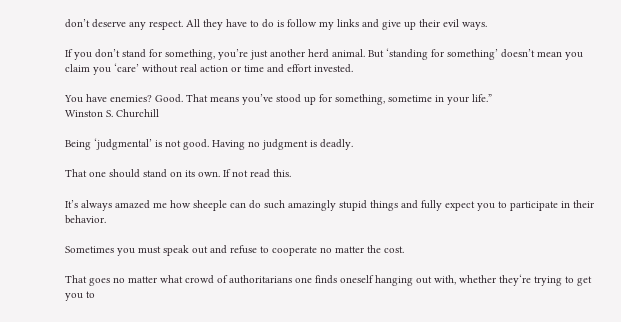don’t deserve any respect. All they have to do is follow my links and give up their evil ways.

If you don’t stand for something, you’re just another herd animal. But ‘standing for something’ doesn’t mean you claim you ‘care’ without real action or time and effort invested.

You have enemies? Good. That means you’ve stood up for something, sometime in your life.”
Winston S. Churchill

Being ‘judgmental’ is not good. Having no judgment is deadly.

That one should stand on its own. If not read this.

It’s always amazed me how sheeple can do such amazingly stupid things and fully expect you to participate in their behavior.

Sometimes you must speak out and refuse to cooperate no matter the cost.

That goes no matter what crowd of authoritarians one finds oneself hanging out with, whether they‘re trying to get you to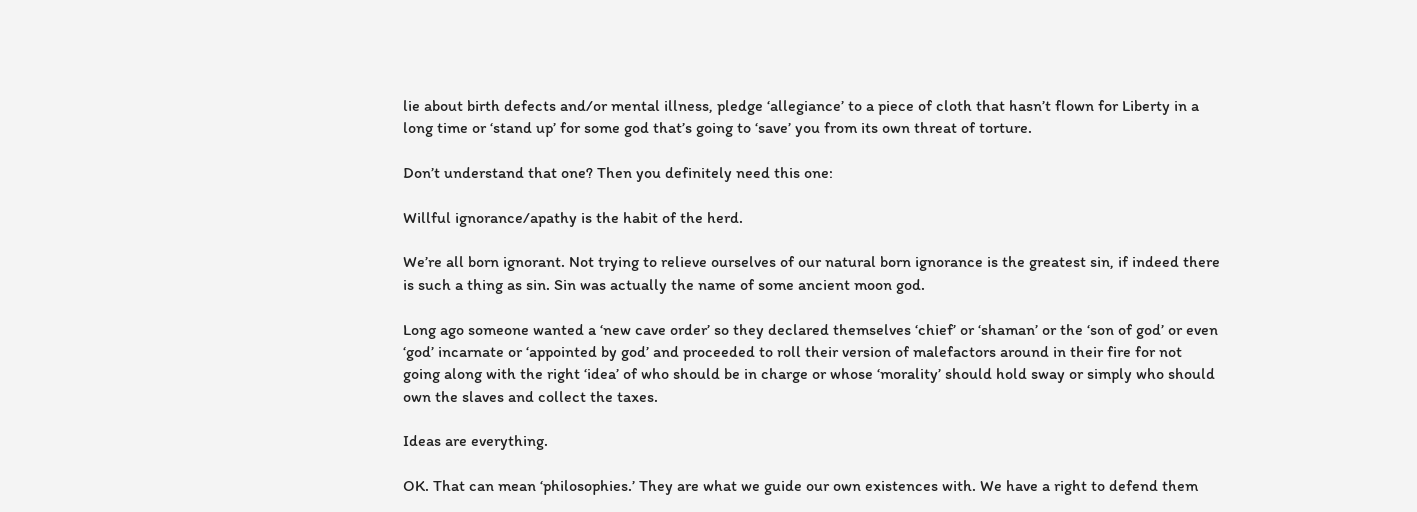lie about birth defects and/or mental illness, pledge ‘allegiance’ to a piece of cloth that hasn’t flown for Liberty in a long time or ‘stand up’ for some god that’s going to ‘save’ you from its own threat of torture.

Don’t understand that one? Then you definitely need this one:

Willful ignorance/apathy is the habit of the herd.

We’re all born ignorant. Not trying to relieve ourselves of our natural born ignorance is the greatest sin, if indeed there is such a thing as sin. Sin was actually the name of some ancient moon god.

Long ago someone wanted a ‘new cave order’ so they declared themselves ‘chief’ or ‘shaman’ or the ‘son of god’ or even ‘god’ incarnate or ‘appointed by god’ and proceeded to roll their version of malefactors around in their fire for not going along with the right ‘idea’ of who should be in charge or whose ‘morality’ should hold sway or simply who should own the slaves and collect the taxes.

Ideas are everything.

OK. That can mean ‘philosophies.’ They are what we guide our own existences with. We have a right to defend them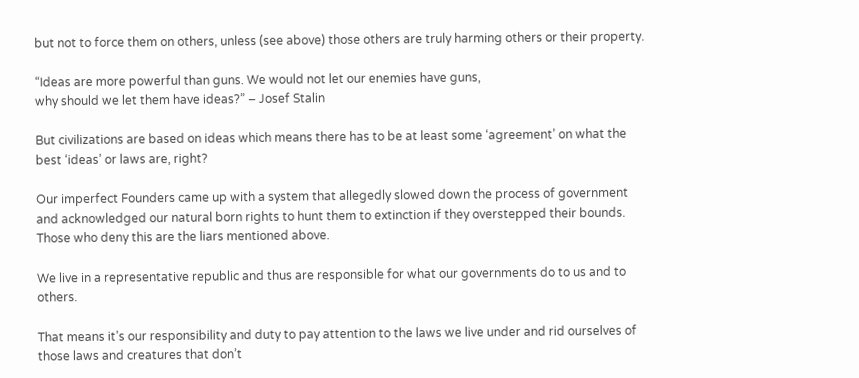but not to force them on others, unless (see above) those others are truly harming others or their property.

“Ideas are more powerful than guns. We would not let our enemies have guns,
why should we let them have ideas?” – Josef Stalin

But civilizations are based on ideas which means there has to be at least some ‘agreement’ on what the best ‘ideas’ or laws are, right?

Our imperfect Founders came up with a system that allegedly slowed down the process of government and acknowledged our natural born rights to hunt them to extinction if they overstepped their bounds. Those who deny this are the liars mentioned above.

We live in a representative republic and thus are responsible for what our governments do to us and to others.

That means it’s our responsibility and duty to pay attention to the laws we live under and rid ourselves of those laws and creatures that don’t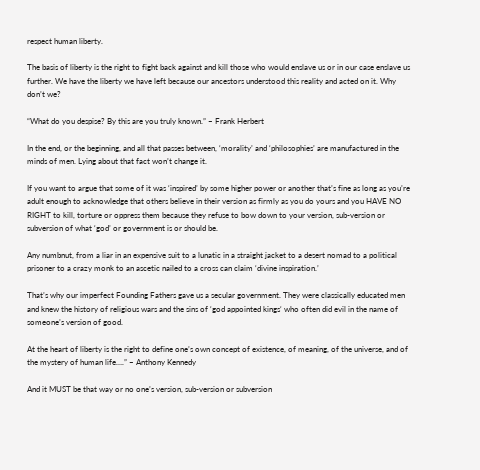respect human liberty.

The basis of liberty is the right to fight back against and kill those who would enslave us or in our case enslave us further. We have the liberty we have left because our ancestors understood this reality and acted on it. Why don’t we?

“What do you despise? By this are you truly known.” – Frank Herbert

In the end, or the beginning, and all that passes between, ‘morality’ and ‘philosophies’ are manufactured in the minds of men. Lying about that fact won’t change it.

If you want to argue that some of it was ‘inspired’ by some higher power or another that’s fine as long as you’re adult enough to acknowledge that others believe in their version as firmly as you do yours and you HAVE NO RIGHT to kill, torture or oppress them because they refuse to bow down to your version, sub-version or subversion of what ‘god’ or government is or should be.

Any numbnut, from a liar in an expensive suit to a lunatic in a straight jacket to a desert nomad to a political prisoner to a crazy monk to an ascetic nailed to a cross can claim ‘divine inspiration.’

That’s why our imperfect Founding Fathers gave us a secular government. They were classically educated men and knew the history of religious wars and the sins of ‘god appointed kings‘ who often did evil in the name of someone’s version of good.

At the heart of liberty is the right to define one’s own concept of existence, of meaning, of the universe, and of the mystery of human life….” – Anthony Kennedy

And it MUST be that way or no one’s version, sub-version or subversion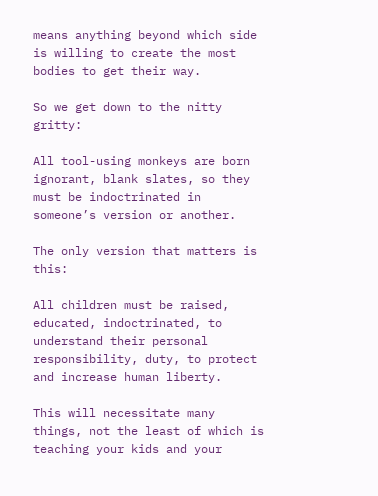means anything beyond which side is willing to create the most bodies to get their way.

So we get down to the nitty gritty:

All tool-using monkeys are born ignorant, blank slates, so they must be indoctrinated in someone’s version or another.

The only version that matters is this:

All children must be raised, educated, indoctrinated, to understand their personal responsibility, duty, to protect and increase human liberty.

This will necessitate many things, not the least of which is teaching your kids and your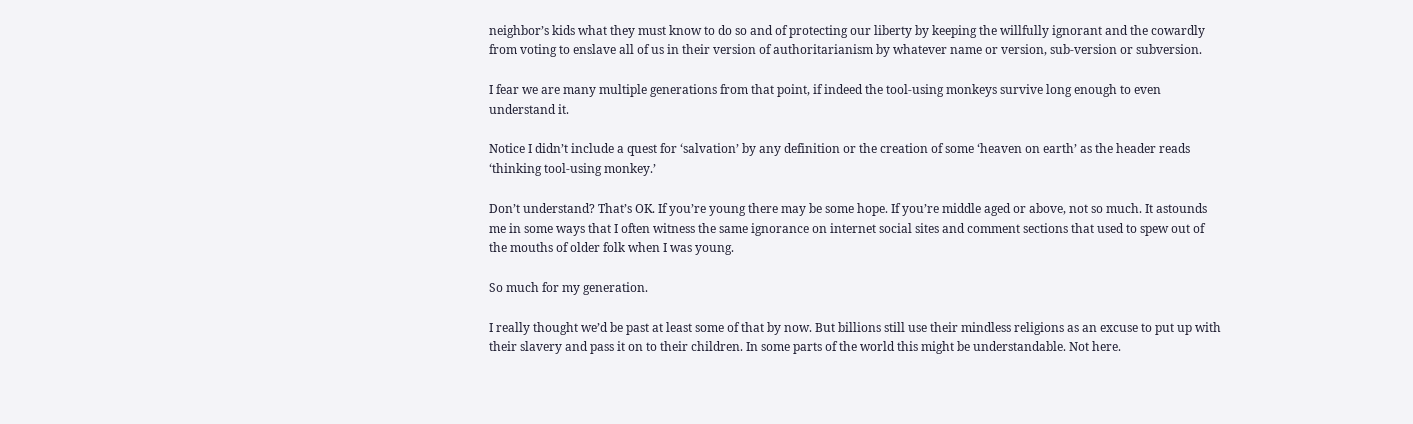neighbor’s kids what they must know to do so and of protecting our liberty by keeping the willfully ignorant and the cowardly from voting to enslave all of us in their version of authoritarianism by whatever name or version, sub-version or subversion.

I fear we are many multiple generations from that point, if indeed the tool-using monkeys survive long enough to even understand it.

Notice I didn’t include a quest for ‘salvation’ by any definition or the creation of some ‘heaven on earth’ as the header reads ‘thinking tool-using monkey.’

Don’t understand? That’s OK. If you’re young there may be some hope. If you’re middle aged or above, not so much. It astounds me in some ways that I often witness the same ignorance on internet social sites and comment sections that used to spew out of the mouths of older folk when I was young.

So much for my generation.

I really thought we’d be past at least some of that by now. But billions still use their mindless religions as an excuse to put up with their slavery and pass it on to their children. In some parts of the world this might be understandable. Not here.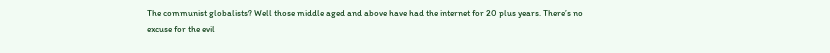The communist globalists? Well those middle aged and above have had the internet for 20 plus years. There’s no excuse for the evil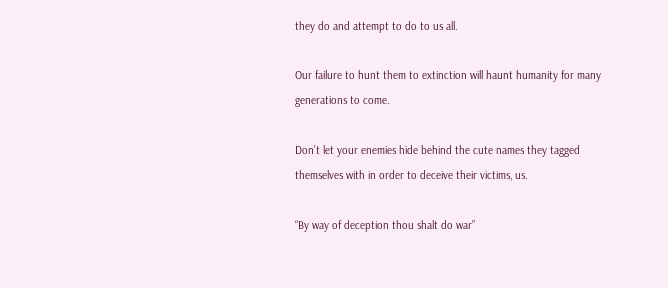they do and attempt to do to us all.

Our failure to hunt them to extinction will haunt humanity for many generations to come.

Don’t let your enemies hide behind the cute names they tagged themselves with in order to deceive their victims, us.

“By way of deception thou shalt do war”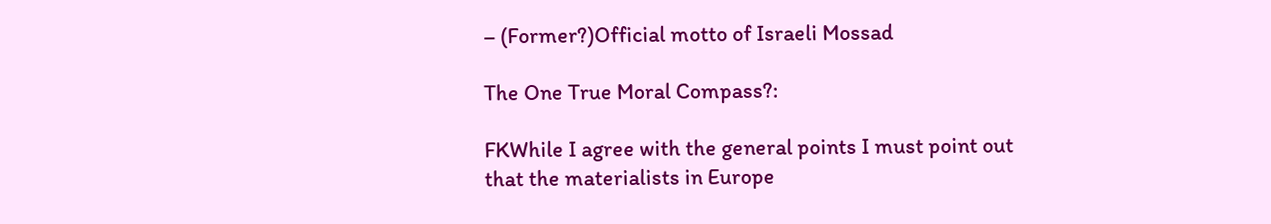– (Former?)Official motto of Israeli Mossad

The One True Moral Compass?:

FKWhile I agree with the general points I must point out that the materialists in Europe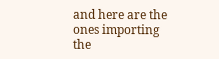and here are the ones importing the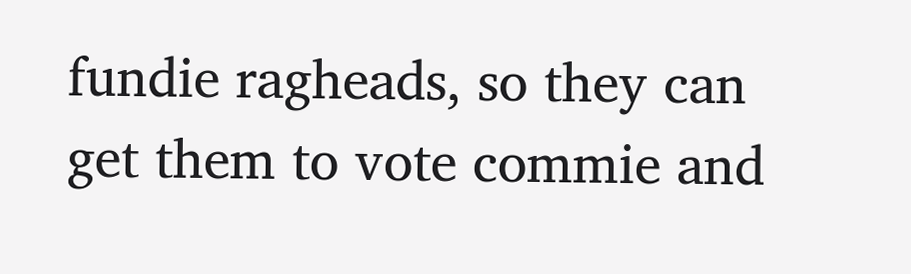fundie ragheads, so they can get them to vote commie and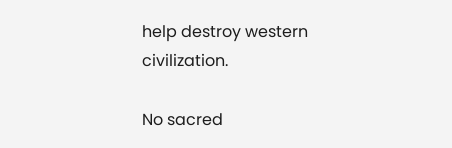help destroy western civilization.

No sacred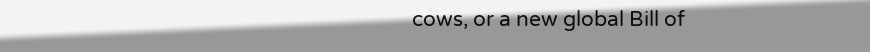cows, or a new global Bill of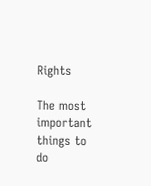Rights

The most important things to do